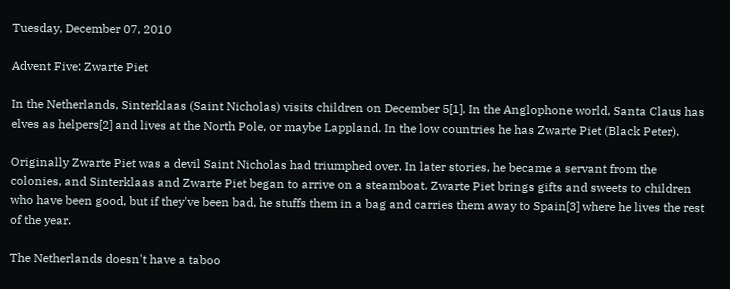Tuesday, December 07, 2010

Advent Five: Zwarte Piet

In the Netherlands, Sinterklaas (Saint Nicholas) visits children on December 5[1]. In the Anglophone world, Santa Claus has elves as helpers[2] and lives at the North Pole, or maybe Lappland. In the low countries he has Zwarte Piet (Black Peter).

Originally Zwarte Piet was a devil Saint Nicholas had triumphed over. In later stories, he became a servant from the colonies, and Sinterklaas and Zwarte Piet began to arrive on a steamboat. Zwarte Piet brings gifts and sweets to children who have been good, but if they've been bad, he stuffs them in a bag and carries them away to Spain[3] where he lives the rest of the year.

The Netherlands doesn't have a taboo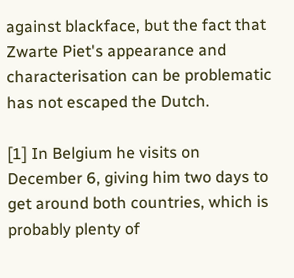against blackface, but the fact that Zwarte Piet's appearance and characterisation can be problematic has not escaped the Dutch.

[1] In Belgium he visits on December 6, giving him two days to get around both countries, which is probably plenty of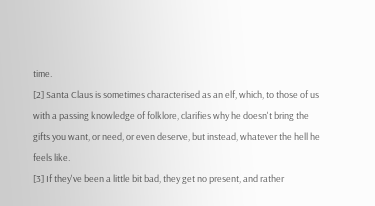time.
[2] Santa Claus is sometimes characterised as an elf, which, to those of us with a passing knowledge of folklore, clarifies why he doesn't bring the gifts you want, or need, or even deserve, but instead, whatever the hell he feels like.
[3] If they've been a little bit bad, they get no present, and rather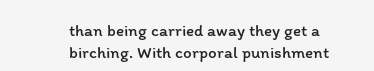than being carried away they get a birching. With corporal punishment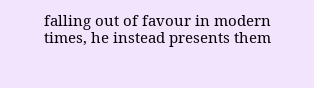falling out of favour in modern times, he instead presents them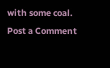with some coal.
Post a Comment